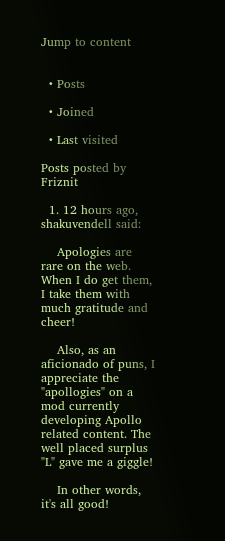Jump to content


  • Posts

  • Joined

  • Last visited

Posts posted by Friznit

  1. 12 hours ago, shakuvendell said:

    Apologies are rare on the web. When I do get them, I take them with much gratitude and cheer!

    Also, as an aficionado of puns, I appreciate the "apollogies" on a mod currently developing Apollo related content. The well placed surplus "L" gave me a giggle!

    In other words, it's all good!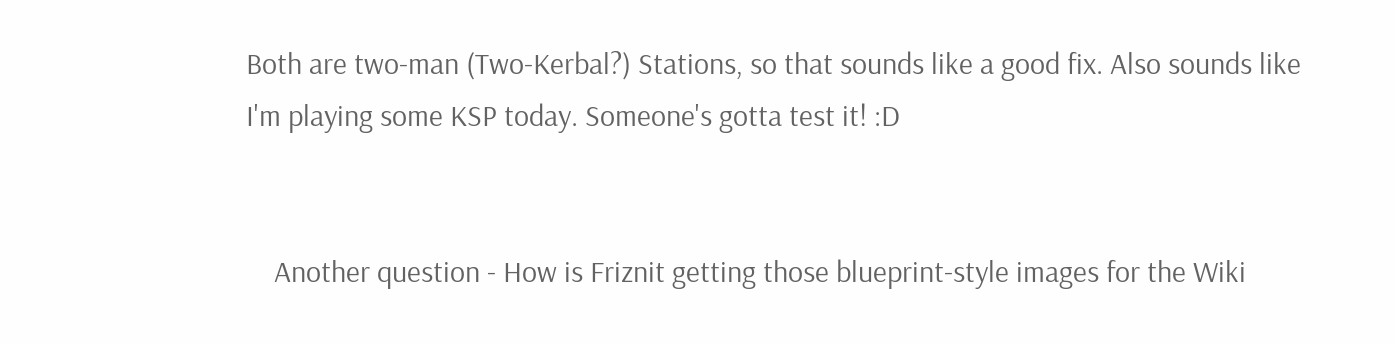Both are two-man (Two-Kerbal?) Stations, so that sounds like a good fix. Also sounds like I'm playing some KSP today. Someone's gotta test it! :D


    Another question - How is Friznit getting those blueprint-style images for the Wiki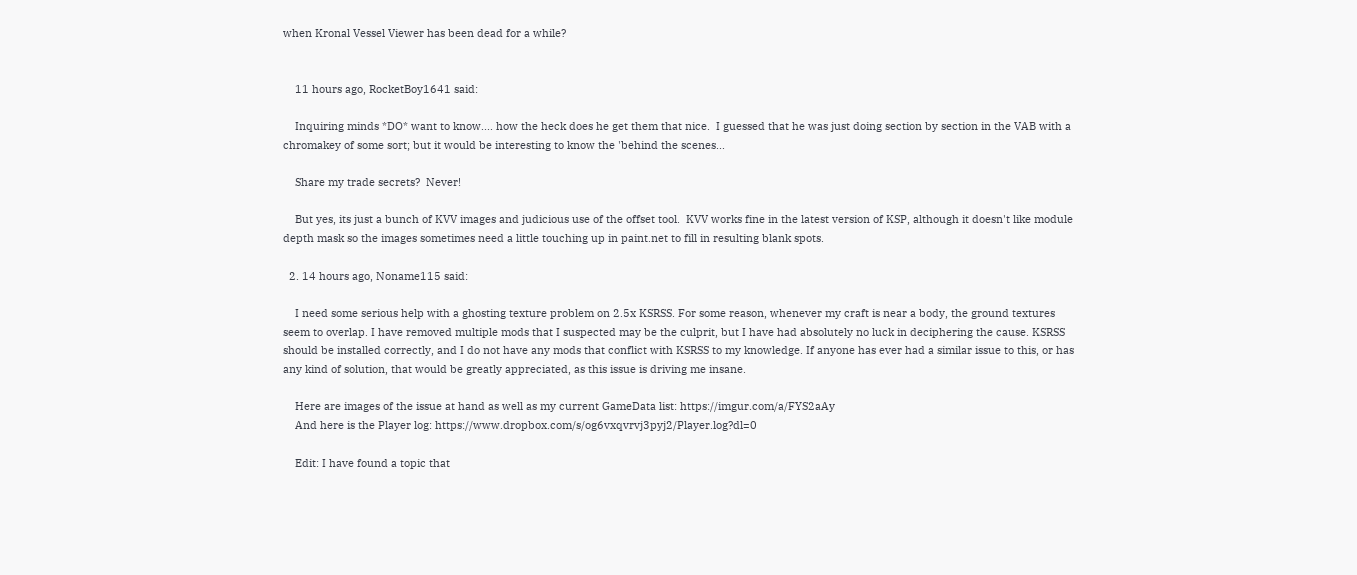when Kronal Vessel Viewer has been dead for a while?


    11 hours ago, RocketBoy1641 said:

    Inquiring minds *DO* want to know.... how the heck does he get them that nice.  I guessed that he was just doing section by section in the VAB with a chromakey of some sort; but it would be interesting to know the 'behind the scenes...

    Share my trade secrets?  Never!

    But yes, its just a bunch of KVV images and judicious use of the offset tool.  KVV works fine in the latest version of KSP, although it doesn't like module depth mask so the images sometimes need a little touching up in paint.net to fill in resulting blank spots.

  2. 14 hours ago, Noname115 said:

    I need some serious help with a ghosting texture problem on 2.5x KSRSS. For some reason, whenever my craft is near a body, the ground textures seem to overlap. I have removed multiple mods that I suspected may be the culprit, but I have had absolutely no luck in deciphering the cause. KSRSS should be installed correctly, and I do not have any mods that conflict with KSRSS to my knowledge. If anyone has ever had a similar issue to this, or has any kind of solution, that would be greatly appreciated, as this issue is driving me insane.

    Here are images of the issue at hand as well as my current GameData list: https://imgur.com/a/FYS2aAy
    And here is the Player log: https://www.dropbox.com/s/og6vxqvrvj3pyj2/Player.log?dl=0

    Edit: I have found a topic that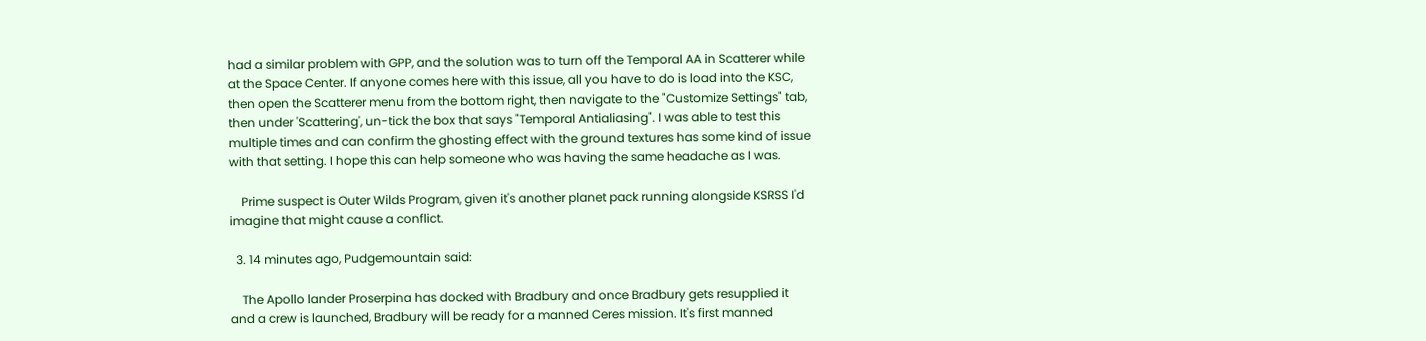had a similar problem with GPP, and the solution was to turn off the Temporal AA in Scatterer while at the Space Center. If anyone comes here with this issue, all you have to do is load into the KSC, then open the Scatterer menu from the bottom right, then navigate to the "Customize Settings" tab, then under 'Scattering', un-tick the box that says "Temporal Antialiasing". I was able to test this multiple times and can confirm the ghosting effect with the ground textures has some kind of issue with that setting. I hope this can help someone who was having the same headache as I was.

    Prime suspect is Outer Wilds Program, given it's another planet pack running alongside KSRSS I'd imagine that might cause a conflict.

  3. 14 minutes ago, Pudgemountain said:

    The Apollo lander Proserpina has docked with Bradbury and once Bradbury gets resupplied it and a crew is launched, Bradbury will be ready for a manned Ceres mission. It's first manned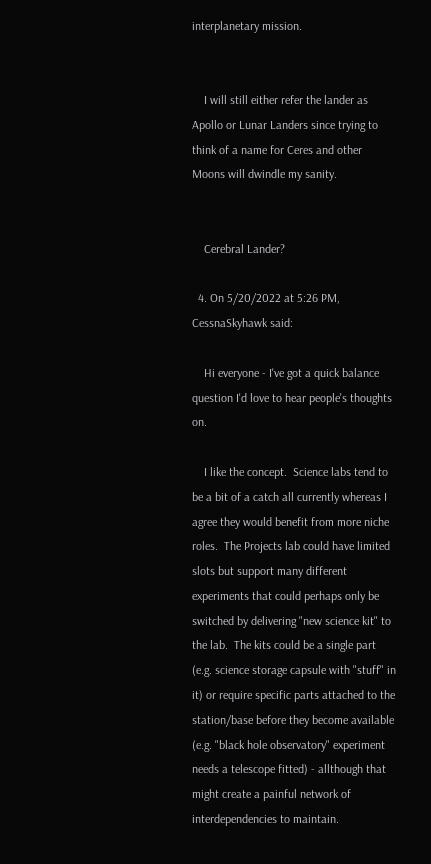interplanetary mission.


    I will still either refer the lander as Apollo or Lunar Landers since trying to think of a name for Ceres and other Moons will dwindle my sanity.


    Cerebral Lander?

  4. On 5/20/2022 at 5:26 PM, CessnaSkyhawk said:

    Hi everyone - I've got a quick balance question I'd love to hear people's thoughts on.

    I like the concept.  Science labs tend to be a bit of a catch all currently whereas I agree they would benefit from more niche roles.  The Projects lab could have limited slots but support many different experiments that could perhaps only be switched by delivering "new science kit" to the lab.  The kits could be a single part (e.g. science storage capsule with "stuff" in it) or require specific parts attached to the station/base before they become available (e.g. "black hole observatory" experiment needs a telescope fitted) - allthough that might create a painful network of interdependencies to maintain.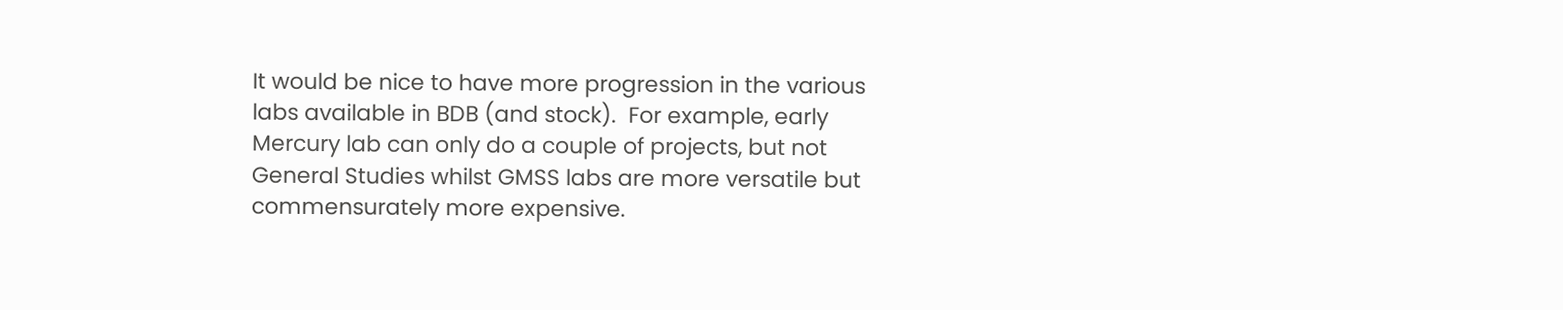It would be nice to have more progression in the various labs available in BDB (and stock).  For example, early Mercury lab can only do a couple of projects, but not General Studies whilst GMSS labs are more versatile but commensurately more expensive.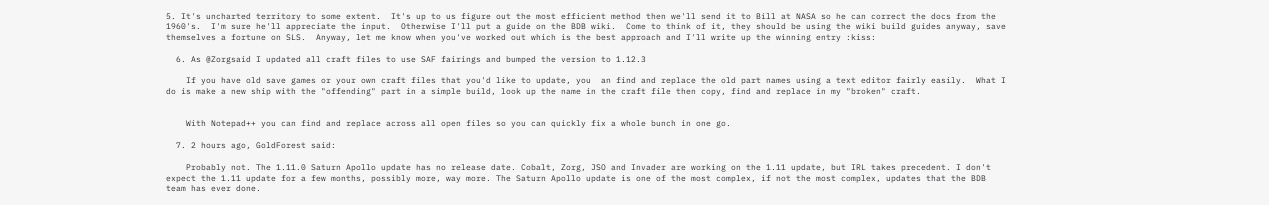5. It's uncharted territory to some extent.  It's up to us figure out the most efficient method then we'll send it to Bill at NASA so he can correct the docs from the 1960's.  I'm sure he'll appreciate the input.  Otherwise I'll put a guide on the BDB wiki.  Come to think of it, they should be using the wiki build guides anyway, save themselves a fortune on SLS.  Anyway, let me know when you've worked out which is the best approach and I'll write up the winning entry :kiss:

  6. As @Zorgsaid I updated all craft files to use SAF fairings and bumped the version to 1.12.3

    If you have old save games or your own craft files that you'd like to update, you  an find and replace the old part names using a text editor fairly easily.  What I do is make a new ship with the "offending" part in a simple build, look up the name in the craft file then copy, find and replace in my "broken" craft.


    With Notepad++ you can find and replace across all open files so you can quickly fix a whole bunch in one go.

  7. 2 hours ago, GoldForest said:

    Probably not. The 1.11.0 Saturn Apollo update has no release date. Cobalt, Zorg, JSO and Invader are working on the 1.11 update, but IRL takes precedent. I don't expect the 1.11 update for a few months, possibly more, way more. The Saturn Apollo update is one of the most complex, if not the most complex, updates that the BDB team has ever done.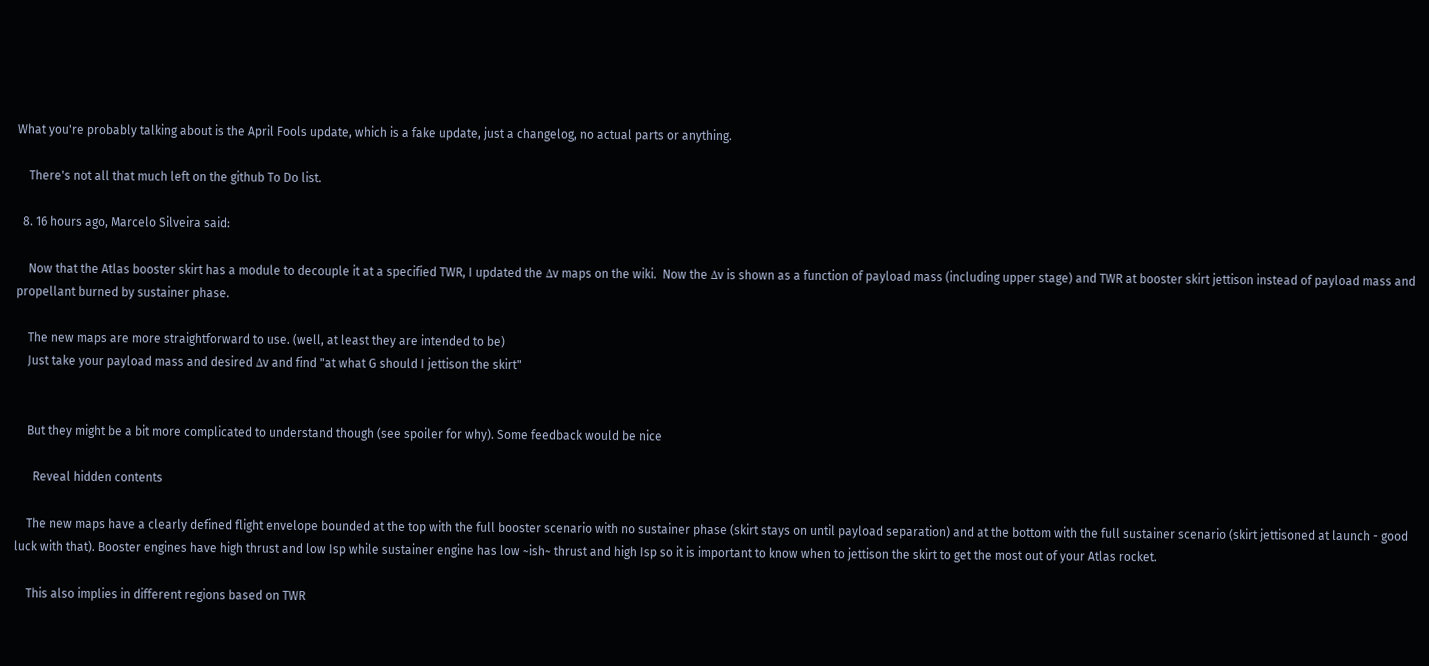What you're probably talking about is the April Fools update, which is a fake update, just a changelog, no actual parts or anything.

    There's not all that much left on the github To Do list.

  8. 16 hours ago, Marcelo Silveira said:

    Now that the Atlas booster skirt has a module to decouple it at a specified TWR, I updated the Δv maps on the wiki.  Now the Δv is shown as a function of payload mass (including upper stage) and TWR at booster skirt jettison instead of payload mass and propellant burned by sustainer phase.

    The new maps are more straightforward to use. (well, at least they are intended to be)
    Just take your payload mass and desired Δv and find "at what G should I jettison the skirt"


    But they might be a bit more complicated to understand though (see spoiler for why). Some feedback would be nice

      Reveal hidden contents

    The new maps have a clearly defined flight envelope bounded at the top with the full booster scenario with no sustainer phase (skirt stays on until payload separation) and at the bottom with the full sustainer scenario (skirt jettisoned at launch - good luck with that). Booster engines have high thrust and low Isp while sustainer engine has low ~ish~ thrust and high Isp so it is important to know when to jettison the skirt to get the most out of your Atlas rocket.

    This also implies in different regions based on TWR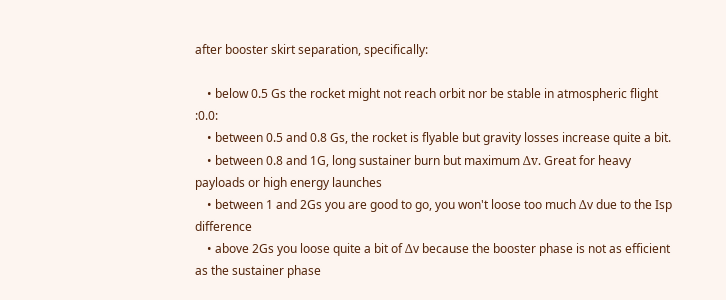after booster skirt separation, specifically:

    • below 0.5 Gs the rocket might not reach orbit nor be stable in atmospheric flight :0.0:
    • between 0.5 and 0.8 Gs, the rocket is flyable but gravity losses increase quite a bit.
    • between 0.8 and 1G, long sustainer burn but maximum Δv. Great for heavy payloads or high energy launches
    • between 1 and 2Gs you are good to go, you won't loose too much Δv due to the Isp difference
    • above 2Gs you loose quite a bit of Δv because the booster phase is not as efficient as the sustainer phase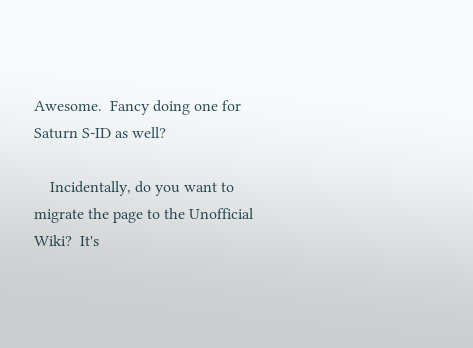Awesome.  Fancy doing one for Saturn S-ID as well?

    Incidentally, do you want to migrate the page to the Unofficial Wiki?  It's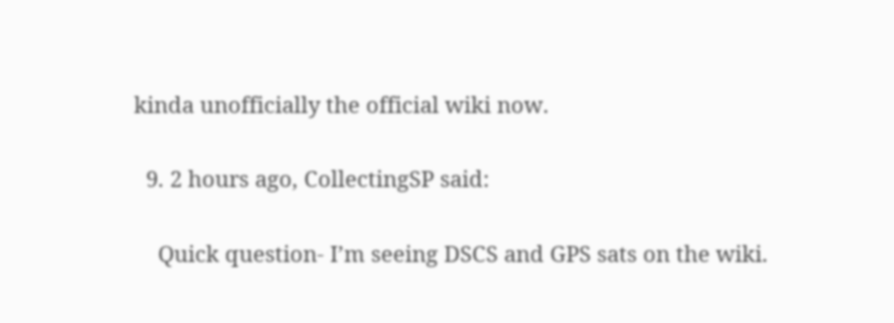kinda unofficially the official wiki now.

  9. 2 hours ago, CollectingSP said:

    Quick question- I’m seeing DSCS and GPS sats on the wiki.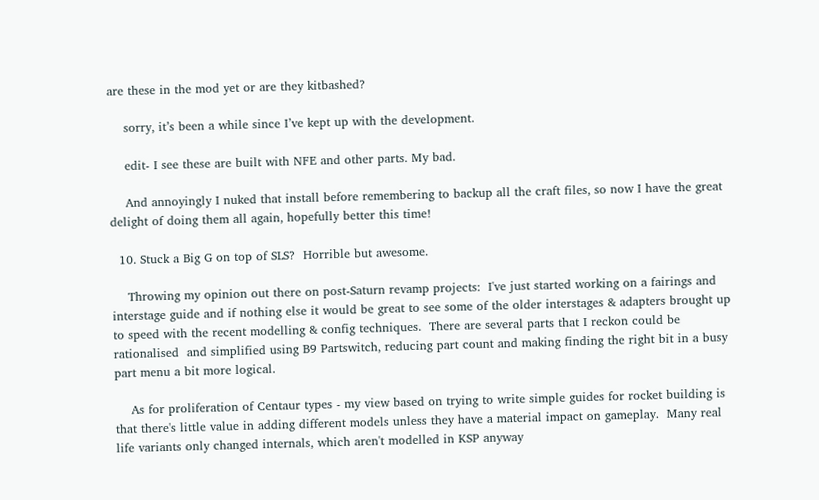are these in the mod yet or are they kitbashed?

    sorry, it’s been a while since I’ve kept up with the development.

    edit- I see these are built with NFE and other parts. My bad.

    And annoyingly I nuked that install before remembering to backup all the craft files, so now I have the great delight of doing them all again, hopefully better this time!

  10. Stuck a Big G on top of SLS?  Horrible but awesome.

    Throwing my opinion out there on post-Saturn revamp projects:  I've just started working on a fairings and interstage guide and if nothing else it would be great to see some of the older interstages & adapters brought up to speed with the recent modelling & config techniques.  There are several parts that I reckon could be rationalised  and simplified using B9 Partswitch, reducing part count and making finding the right bit in a busy part menu a bit more logical.

    As for proliferation of Centaur types - my view based on trying to write simple guides for rocket building is that there's little value in adding different models unless they have a material impact on gameplay.  Many real life variants only changed internals, which aren't modelled in KSP anyway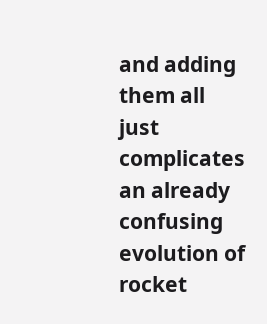and adding them all just complicates an already confusing evolution of rocket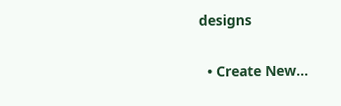designs

  • Create New...